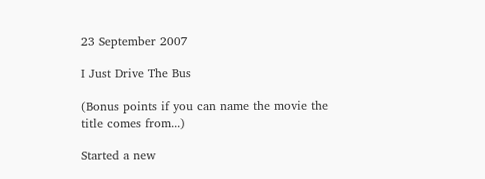23 September 2007

I Just Drive The Bus

(Bonus points if you can name the movie the title comes from...)

Started a new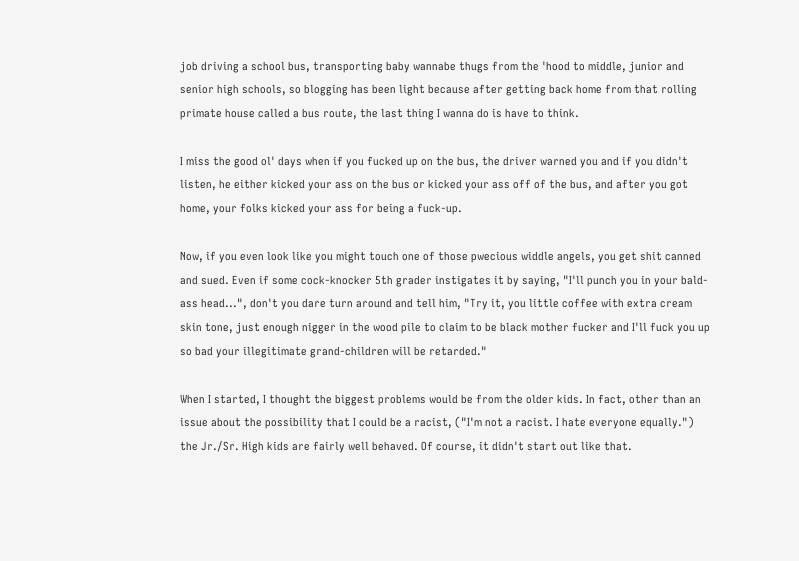job driving a school bus, transporting baby wannabe thugs from the 'hood to middle, junior and senior high schools, so blogging has been light because after getting back home from that rolling primate house called a bus route, the last thing I wanna do is have to think.

I miss the good ol' days when if you fucked up on the bus, the driver warned you and if you didn't listen, he either kicked your ass on the bus or kicked your ass off of the bus, and after you got home, your folks kicked your ass for being a fuck-up.

Now, if you even look like you might touch one of those pwecious widdle angels, you get shit canned and sued. Even if some cock-knocker 5th grader instigates it by saying, "I'll punch you in your bald-ass head...", don't you dare turn around and tell him, "Try it, you little coffee with extra cream skin tone, just enough nigger in the wood pile to claim to be black mother fucker and I'll fuck you up so bad your illegitimate grand-children will be retarded."

When I started, I thought the biggest problems would be from the older kids. In fact, other than an issue about the possibility that I could be a racist, ("I'm not a racist. I hate everyone equally.") the Jr./Sr. High kids are fairly well behaved. Of course, it didn't start out like that.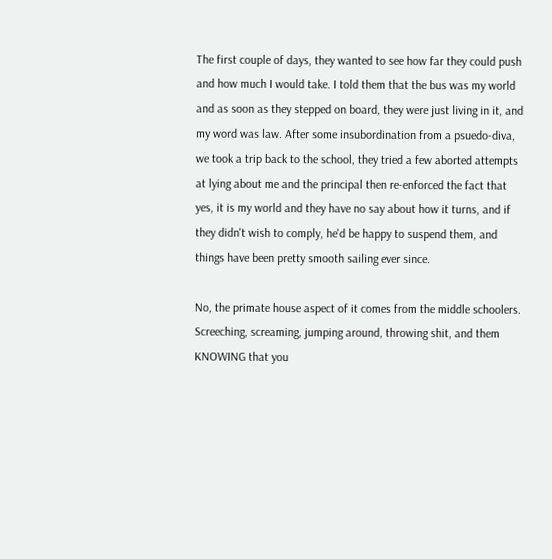The first couple of days, they wanted to see how far they could push and how much I would take. I told them that the bus was my world and as soon as they stepped on board, they were just living in it, and my word was law. After some insubordination from a psuedo-diva, we took a trip back to the school, they tried a few aborted attempts at lying about me and the principal then re-enforced the fact that yes, it is my world and they have no say about how it turns, and if they didn't wish to comply, he'd be happy to suspend them, and things have been pretty smooth sailing ever since.

No, the primate house aspect of it comes from the middle schoolers. Screeching, screaming, jumping around, throwing shit, and them KNOWING that you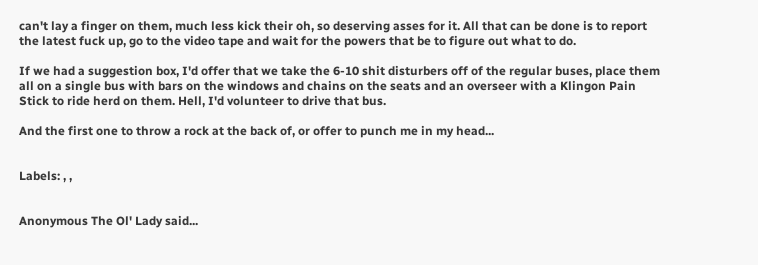can't lay a finger on them, much less kick their oh, so deserving asses for it. All that can be done is to report the latest fuck up, go to the video tape and wait for the powers that be to figure out what to do.

If we had a suggestion box, I'd offer that we take the 6-10 shit disturbers off of the regular buses, place them all on a single bus with bars on the windows and chains on the seats and an overseer with a Klingon Pain Stick to ride herd on them. Hell, I'd volunteer to drive that bus.

And the first one to throw a rock at the back of, or offer to punch me in my head...


Labels: , ,


Anonymous The Ol' Lady said...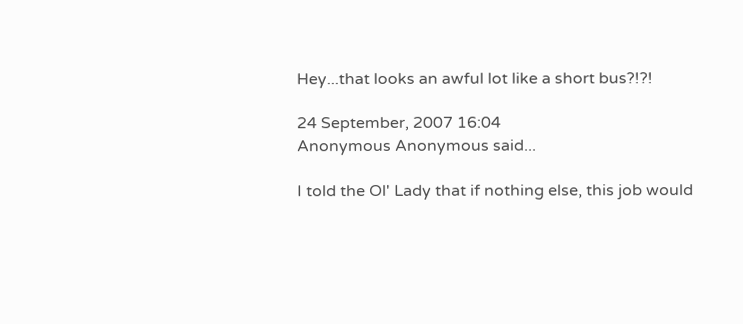Hey...that looks an awful lot like a short bus?!?!

24 September, 2007 16:04
Anonymous Anonymous said...

I told the Ol' Lady that if nothing else, this job would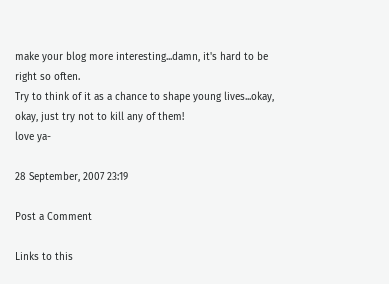make your blog more interesting...damn, it's hard to be right so often.
Try to think of it as a chance to shape young lives...okay, okay, just try not to kill any of them!
love ya-

28 September, 2007 23:19

Post a Comment

Links to this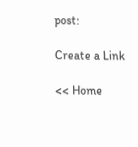post:

Create a Link

<< Home